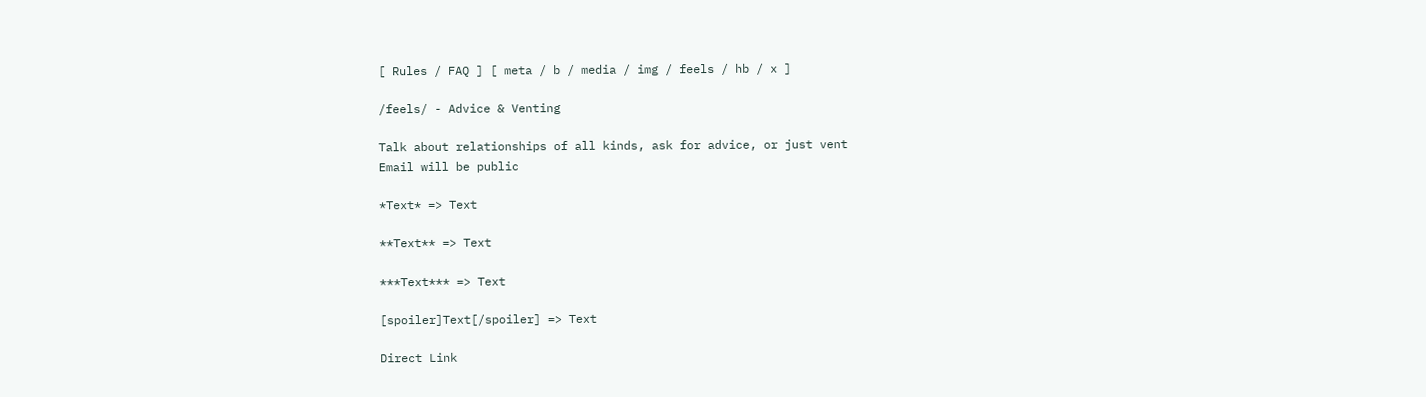[ Rules / FAQ ] [ meta / b / media / img / feels / hb / x ]

/feels/ - Advice & Venting

Talk about relationships of all kinds, ask for advice, or just vent
Email will be public

*Text* => Text

**Text** => Text

***Text*** => Text

[spoiler]Text[/spoiler] => Text

Direct Link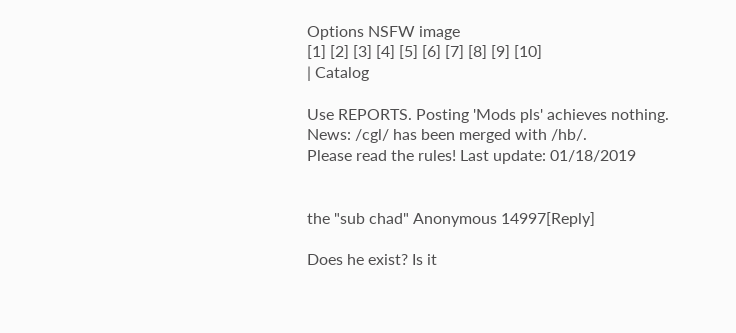Options NSFW image
[1] [2] [3] [4] [5] [6] [7] [8] [9] [10]
| Catalog

Use REPORTS. Posting 'Mods pls' achieves nothing.
News: /cgl/ has been merged with /hb/.
Please read the rules! Last update: 01/18/2019


the "sub chad" Anonymous 14997[Reply]

Does he exist? Is it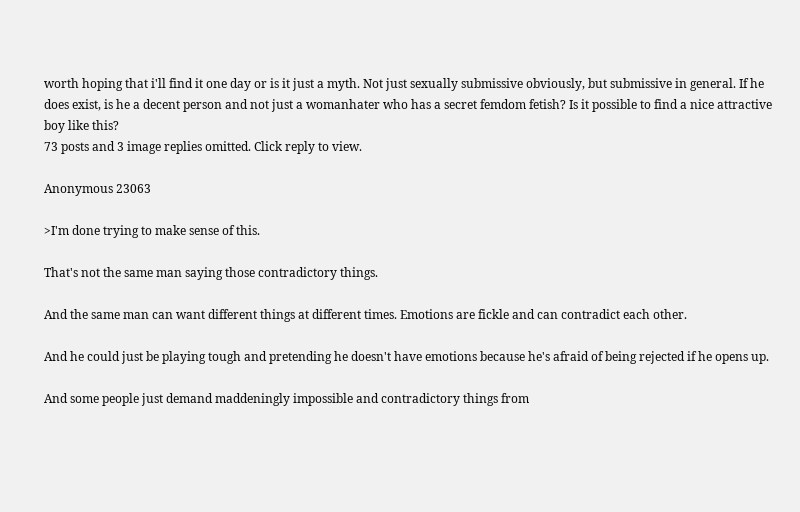worth hoping that i'll find it one day or is it just a myth. Not just sexually submissive obviously, but submissive in general. If he does exist, is he a decent person and not just a womanhater who has a secret femdom fetish? Is it possible to find a nice attractive boy like this?
73 posts and 3 image replies omitted. Click reply to view.

Anonymous 23063

>I'm done trying to make sense of this.

That's not the same man saying those contradictory things.

And the same man can want different things at different times. Emotions are fickle and can contradict each other.

And he could just be playing tough and pretending he doesn't have emotions because he's afraid of being rejected if he opens up.

And some people just demand maddeningly impossible and contradictory things from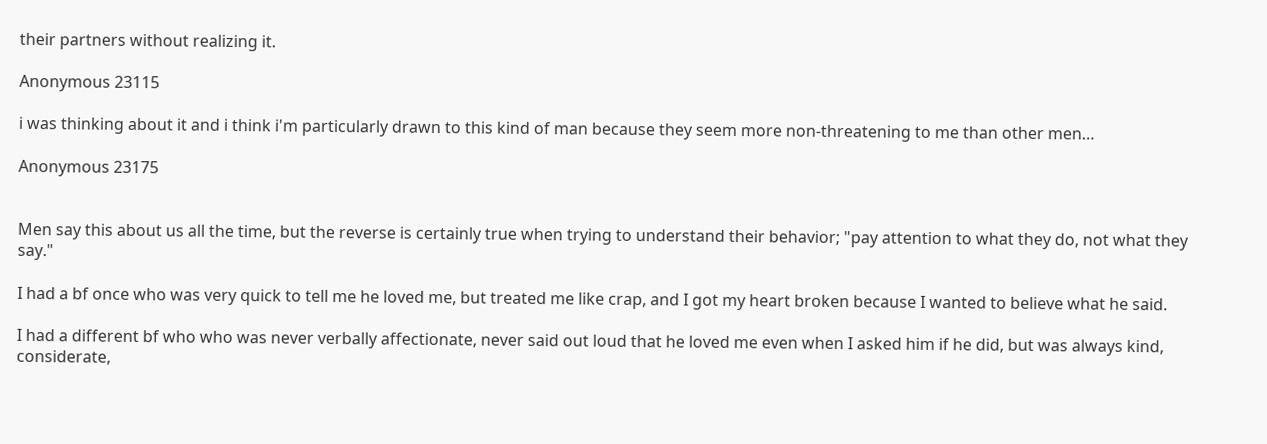their partners without realizing it.

Anonymous 23115

i was thinking about it and i think i'm particularly drawn to this kind of man because they seem more non-threatening to me than other men…

Anonymous 23175


Men say this about us all the time, but the reverse is certainly true when trying to understand their behavior; "pay attention to what they do, not what they say."

I had a bf once who was very quick to tell me he loved me, but treated me like crap, and I got my heart broken because I wanted to believe what he said.

I had a different bf who who was never verbally affectionate, never said out loud that he loved me even when I asked him if he did, but was always kind, considerate,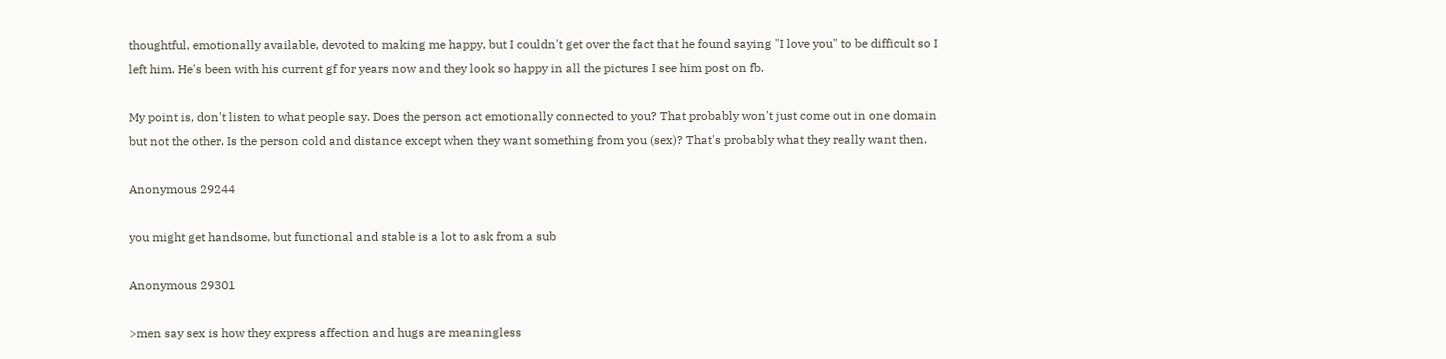thoughtful, emotionally available, devoted to making me happy, but I couldn't get over the fact that he found saying "I love you" to be difficult so I left him. He's been with his current gf for years now and they look so happy in all the pictures I see him post on fb.

My point is, don't listen to what people say. Does the person act emotionally connected to you? That probably won't just come out in one domain but not the other. Is the person cold and distance except when they want something from you (sex)? That's probably what they really want then.

Anonymous 29244

you might get handsome, but functional and stable is a lot to ask from a sub

Anonymous 29301

>men say sex is how they express affection and hugs are meaningless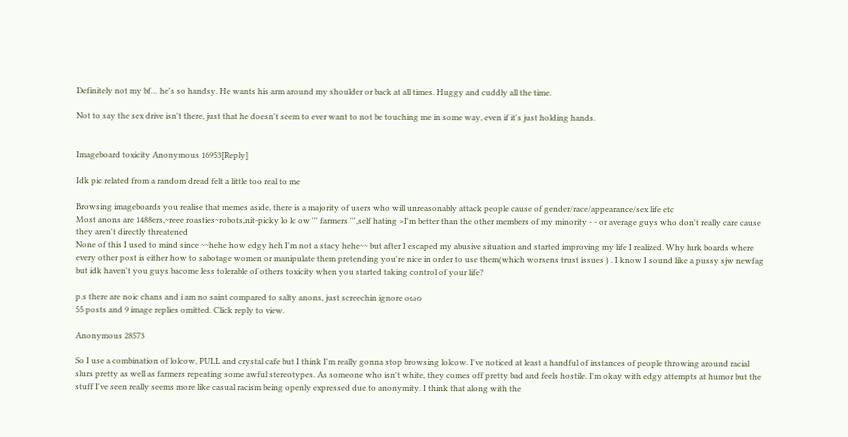Definitely not my bf… he's so handsy. He wants his arm around my shoulder or back at all times. Huggy and cuddly all the time.

Not to say the sex drive isn't there, just that he doesn't seem to ever want to not be touching me in some way, even if it's just holding hands.


Imageboard toxicity Anonymous 16953[Reply]

Idk pic related from a random dread felt a little too real to me

Browsing imageboards you realise that memes aside, there is a majority of users who will unreasonably attack people cause of gender/race/appearance/sex life etc
Most anons are 1488ers,~reee roasties~robots,nit-picky lo lc ow ''' farmers ''',self hating >I'm better than the other members of my minority - - or average guys who don't really care cause they aren't directly threatened
None of this I used to mind since ~~hehe how edgy heh I'm not a stacy hehe~~ but after I escaped my abusive situation and started improving my life I realized. Why lurk boards where every other post is either how to sabotage women or manipulate them pretending you're nice in order to use them(which worsens trust issues ) . I know I sound like a pussy sjw newfag but idk haven't you guys bacome less tolerable of others toxicity when you started taking control of your life?

p.s there are noic chans and i am no saint compared to salty anons, just screechin ignore oωο
55 posts and 9 image replies omitted. Click reply to view.

Anonymous 28573

So I use a combination of lolcow, PULL and crystal cafe but I think I'm really gonna stop browsing lolcow. I've noticed at least a handful of instances of people throwing around racial slurs pretty as well as farmers repeating some awful stereotypes. As someone who isn't white, they comes off pretty bad and feels hostile. I'm okay with edgy attempts at humor but the stuff I've seen really seems more like casual racism being openly expressed due to anonymity. I think that along with the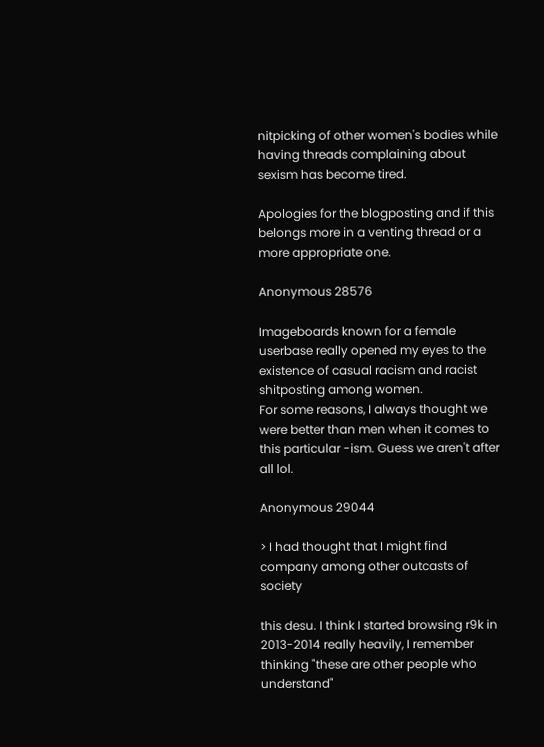nitpicking of other women's bodies while having threads complaining about sexism has become tired.

Apologies for the blogposting and if this belongs more in a venting thread or a more appropriate one.

Anonymous 28576

Imageboards known for a female userbase really opened my eyes to the existence of casual racism and racist shitposting among women.
For some reasons, I always thought we were better than men when it comes to this particular -ism. Guess we aren't after all lol.

Anonymous 29044

> I had thought that I might find company among other outcasts of society

this desu. I think I started browsing r9k in 2013-2014 really heavily, I remember thinking "these are other people who understand"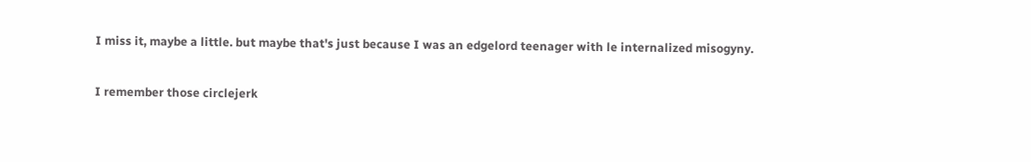I miss it, maybe a little. but maybe that's just because I was an edgelord teenager with le internalized misogyny.

I remember those circlejerk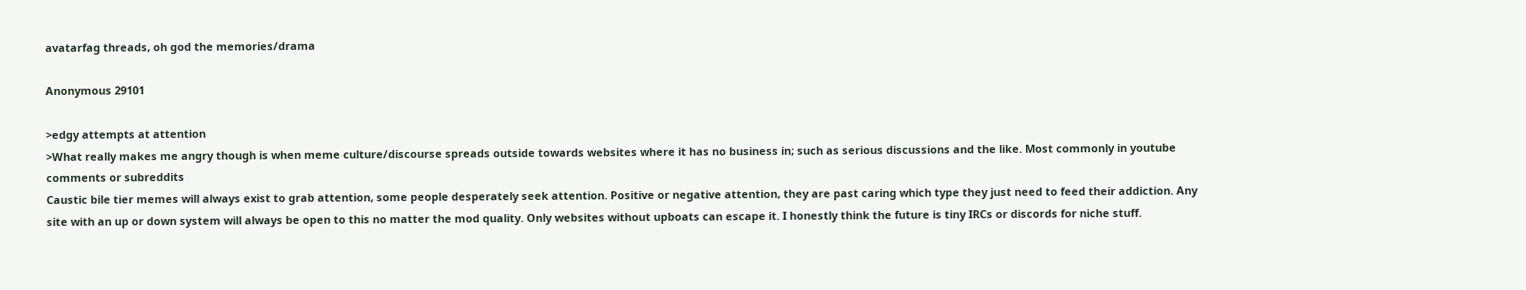avatarfag threads, oh god the memories/drama

Anonymous 29101

>edgy attempts at attention
>What really makes me angry though is when meme culture/discourse spreads outside towards websites where it has no business in; such as serious discussions and the like. Most commonly in youtube comments or subreddits
Caustic bile tier memes will always exist to grab attention, some people desperately seek attention. Positive or negative attention, they are past caring which type they just need to feed their addiction. Any site with an up or down system will always be open to this no matter the mod quality. Only websites without upboats can escape it. I honestly think the future is tiny IRCs or discords for niche stuff.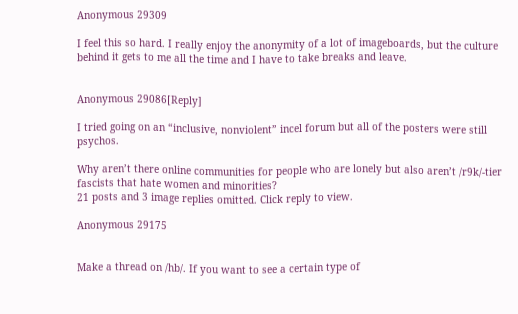Anonymous 29309

I feel this so hard. I really enjoy the anonymity of a lot of imageboards, but the culture behind it gets to me all the time and I have to take breaks and leave.


Anonymous 29086[Reply]

I tried going on an “inclusive, nonviolent” incel forum but all of the posters were still psychos.

Why aren’t there online communities for people who are lonely but also aren’t /r9k/-tier fascists that hate women and minorities?
21 posts and 3 image replies omitted. Click reply to view.

Anonymous 29175


Make a thread on /hb/. If you want to see a certain type of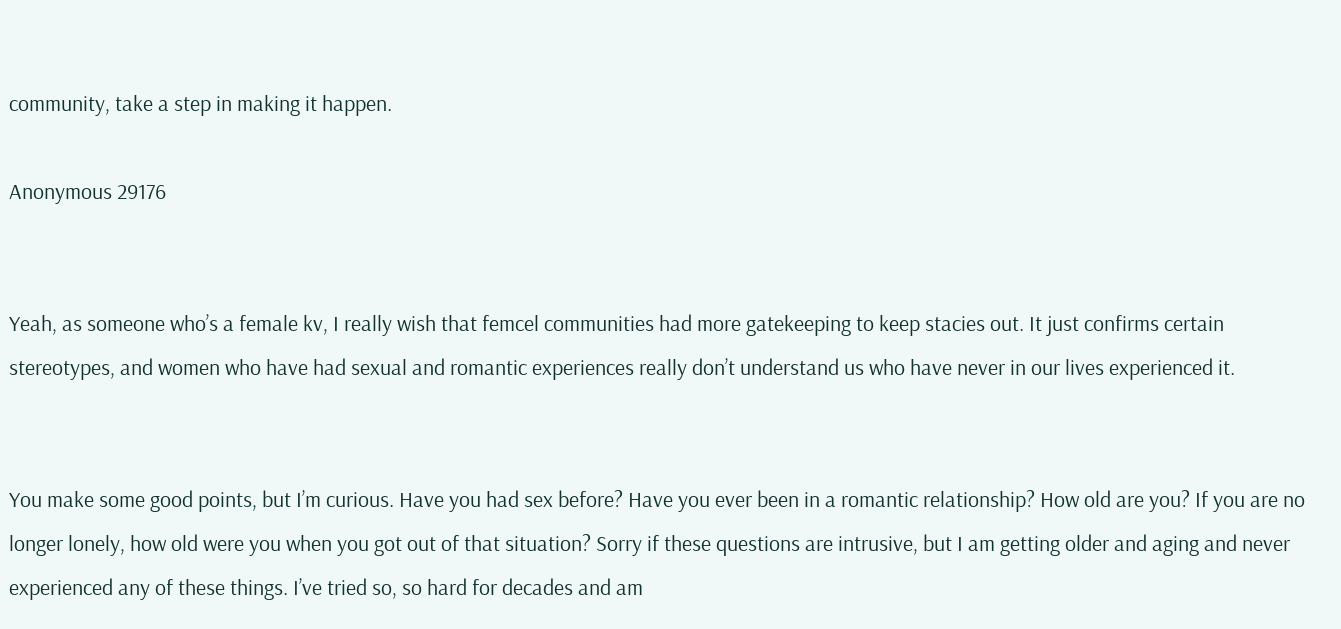community, take a step in making it happen.

Anonymous 29176


Yeah, as someone who’s a female kv, I really wish that femcel communities had more gatekeeping to keep stacies out. It just confirms certain stereotypes, and women who have had sexual and romantic experiences really don’t understand us who have never in our lives experienced it.


You make some good points, but I’m curious. Have you had sex before? Have you ever been in a romantic relationship? How old are you? If you are no longer lonely, how old were you when you got out of that situation? Sorry if these questions are intrusive, but I am getting older and aging and never experienced any of these things. I’ve tried so, so hard for decades and am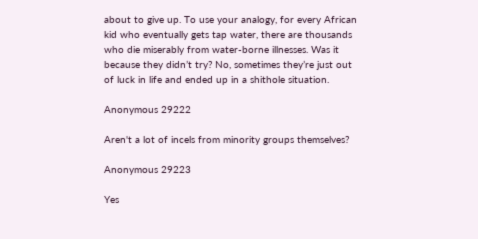about to give up. To use your analogy, for every African kid who eventually gets tap water, there are thousands who die miserably from water-borne illnesses. Was it because they didn’t try? No, sometimes they’re just out of luck in life and ended up in a shithole situation.

Anonymous 29222

Aren't a lot of incels from minority groups themselves?

Anonymous 29223

Yes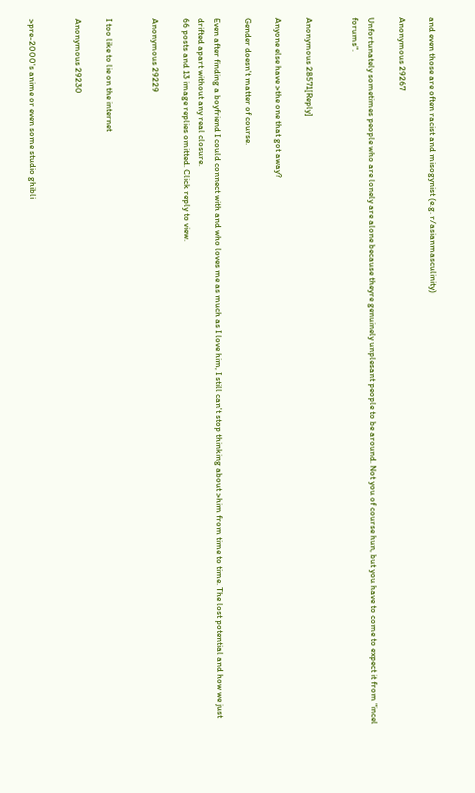and even those are often racist and misogynist (e.g. r/asianmasculinity)

Anonymous 29267

Unfortunately sometimes people who are lonely are alone because theyre genuinely unplesant people to be around. Not you of course hun, but you have to come to expect it from "incel forums".


Anonymous 28571[Reply]

Anyone else have >the one that got away?

Gender doesn't matter of course.

Even after finding a boyfriend I could connect with and who loves me as much as I love him, I still can't stop thinking about >him from time to time. The lost potential and how we just drifted apart without any real closure.
66 posts and 13 image replies omitted. Click reply to view.

Anonymous 29229


I too like to lie on the internet

Anonymous 29230


>pre-2000's anime or even some studio ghibli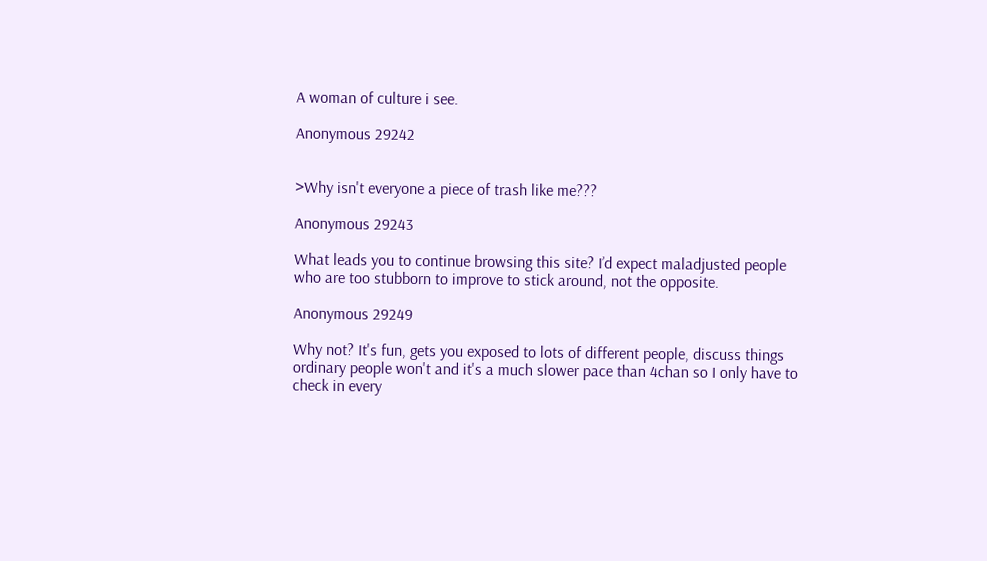A woman of culture i see.

Anonymous 29242


>Why isn't everyone a piece of trash like me???

Anonymous 29243

What leads you to continue browsing this site? I’d expect maladjusted people who are too stubborn to improve to stick around, not the opposite.

Anonymous 29249

Why not? It's fun, gets you exposed to lots of different people, discuss things ordinary people won't and it's a much slower pace than 4chan so I only have to check in every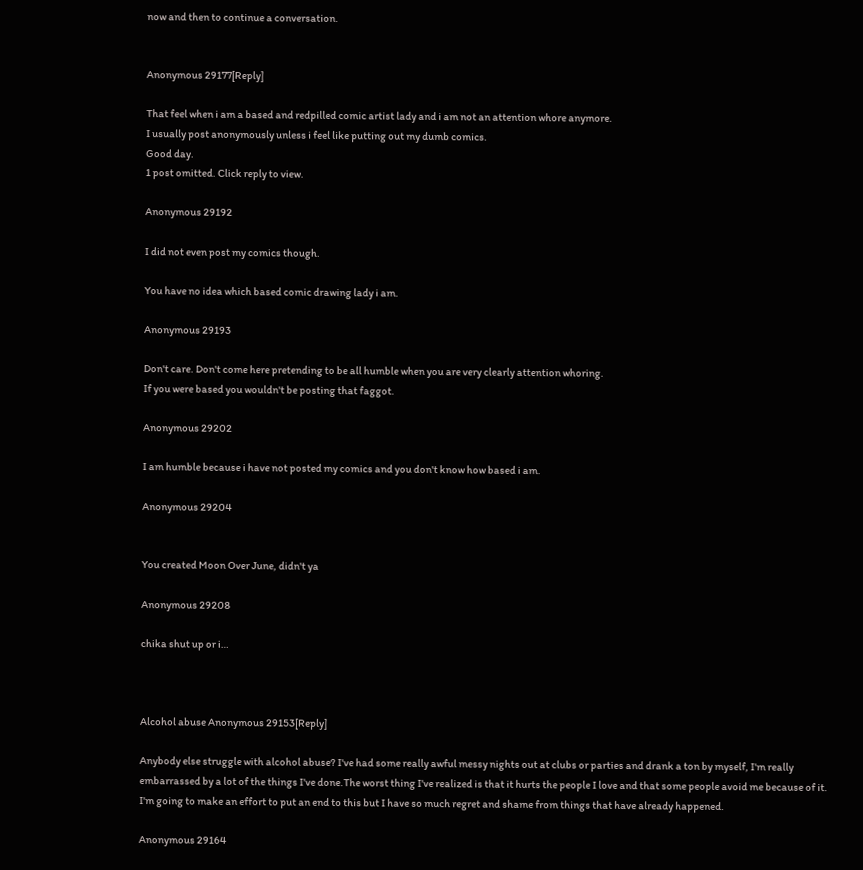now and then to continue a conversation.


Anonymous 29177[Reply]

That feel when i am a based and redpilled comic artist lady and i am not an attention whore anymore.
I usually post anonymously unless i feel like putting out my dumb comics.
Good day.
1 post omitted. Click reply to view.

Anonymous 29192

I did not even post my comics though.

You have no idea which based comic drawing lady i am.

Anonymous 29193

Don't care. Don't come here pretending to be all humble when you are very clearly attention whoring.
If you were based you wouldn't be posting that faggot.

Anonymous 29202

I am humble because i have not posted my comics and you don't know how based i am.

Anonymous 29204


You created Moon Over June, didn't ya

Anonymous 29208

chika shut up or i…



Alcohol abuse Anonymous 29153[Reply]

Anybody else struggle with alcohol abuse? I've had some really awful messy nights out at clubs or parties and drank a ton by myself, I'm really embarrassed by a lot of the things I've done.The worst thing I've realized is that it hurts the people I love and that some people avoid me because of it. I'm going to make an effort to put an end to this but I have so much regret and shame from things that have already happened.

Anonymous 29164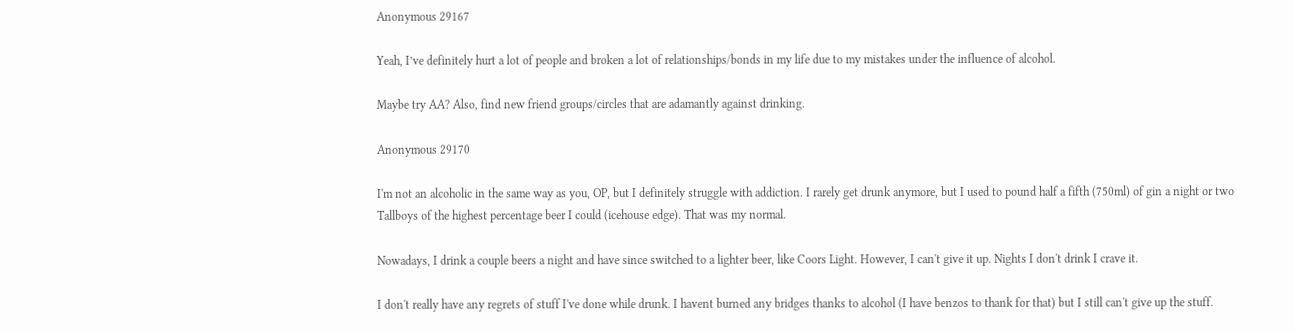Anonymous 29167

Yeah, I’ve definitely hurt a lot of people and broken a lot of relationships/bonds in my life due to my mistakes under the influence of alcohol.

Maybe try AA? Also, find new friend groups/circles that are adamantly against drinking.

Anonymous 29170

I'm not an alcoholic in the same way as you, OP, but I definitely struggle with addiction. I rarely get drunk anymore, but I used to pound half a fifth (750ml) of gin a night or two Tallboys of the highest percentage beer I could (icehouse edge). That was my normal.

Nowadays, I drink a couple beers a night and have since switched to a lighter beer, like Coors Light. However, I can't give it up. Nights I don't drink I crave it.

I don't really have any regrets of stuff I've done while drunk. I havent burned any bridges thanks to alcohol (I have benzos to thank for that) but I still can't give up the stuff.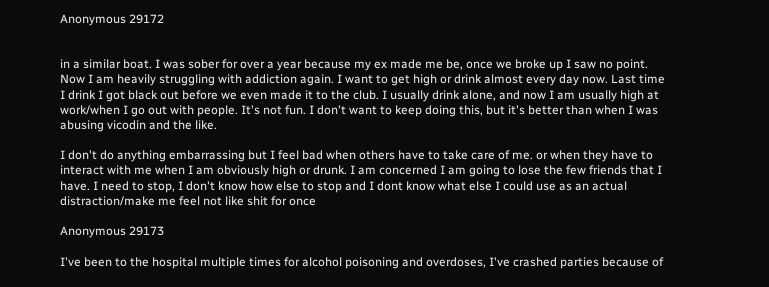Anonymous 29172


in a similar boat. I was sober for over a year because my ex made me be, once we broke up I saw no point. Now I am heavily struggling with addiction again. I want to get high or drink almost every day now. Last time I drink I got black out before we even made it to the club. I usually drink alone, and now I am usually high at work/when I go out with people. It's not fun. I don't want to keep doing this, but it's better than when I was abusing vicodin and the like.

I don't do anything embarrassing but I feel bad when others have to take care of me. or when they have to interact with me when I am obviously high or drunk. I am concerned I am going to lose the few friends that I have. I need to stop, I don't know how else to stop and I dont know what else I could use as an actual distraction/make me feel not like shit for once

Anonymous 29173

I've been to the hospital multiple times for alcohol poisoning and overdoses, I've crashed parties because of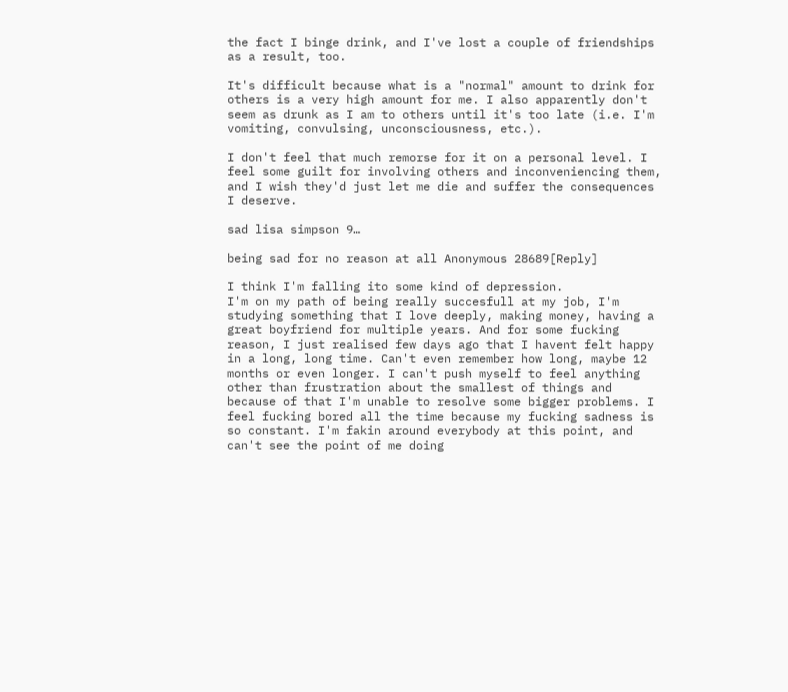the fact I binge drink, and I've lost a couple of friendships as a result, too.

It's difficult because what is a "normal" amount to drink for others is a very high amount for me. I also apparently don't seem as drunk as I am to others until it's too late (i.e. I'm vomiting, convulsing, unconsciousness, etc.).

I don't feel that much remorse for it on a personal level. I feel some guilt for involving others and inconveniencing them, and I wish they'd just let me die and suffer the consequences I deserve.

sad lisa simpson 9…

being sad for no reason at all Anonymous 28689[Reply]

I think I'm falling ito some kind of depression.
I'm on my path of being really succesfull at my job, I'm studying something that I love deeply, making money, having a great boyfriend for multiple years. And for some fucking reason, I just realised few days ago that I havent felt happy in a long, long time. Can't even remember how long, maybe 12 months or even longer. I can't push myself to feel anything other than frustration about the smallest of things and because of that I'm unable to resolve some bigger problems. I feel fucking bored all the time because my fucking sadness is so constant. I'm fakin around everybody at this point, and can't see the point of me doing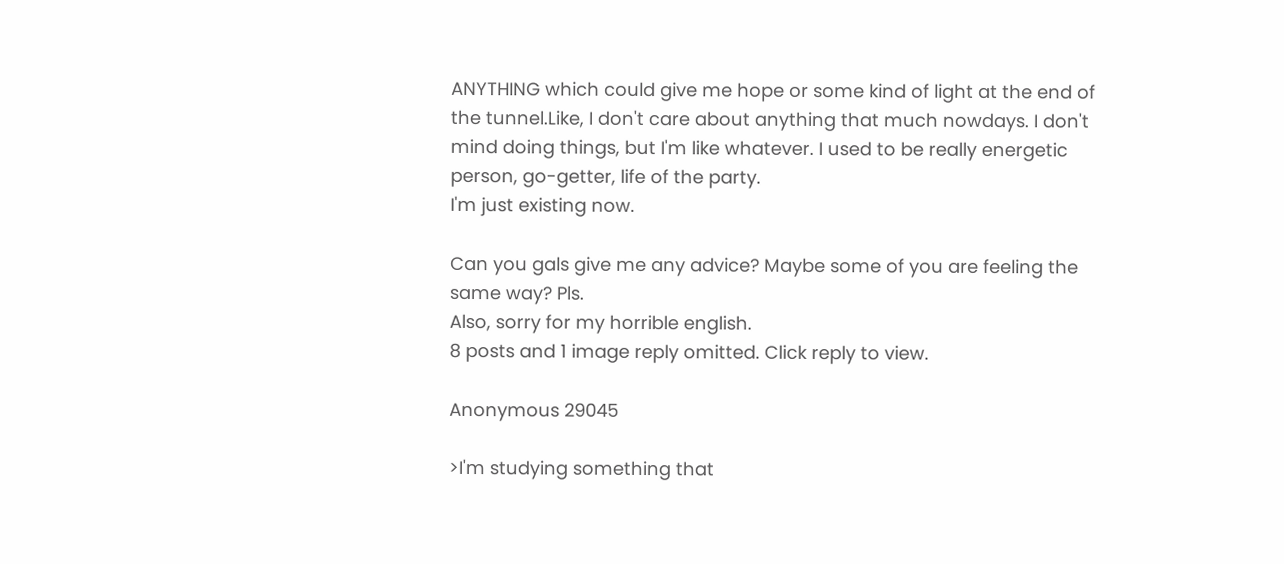ANYTHING which could give me hope or some kind of light at the end of the tunnel.Like, I don't care about anything that much nowdays. I don't mind doing things, but I'm like whatever. I used to be really energetic person, go-getter, life of the party.
I'm just existing now.

Can you gals give me any advice? Maybe some of you are feeling the same way? Pls.
Also, sorry for my horrible english.
8 posts and 1 image reply omitted. Click reply to view.

Anonymous 29045

>I'm studying something that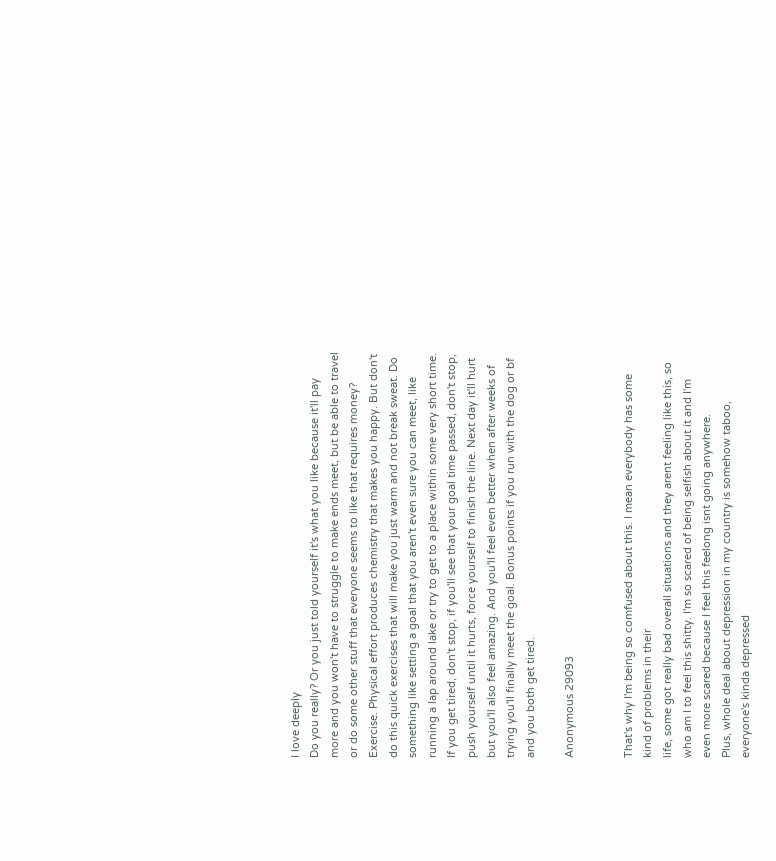I love deeply
Do you really? Or you just told yourself it's what you like because it'll pay more and you won't have to struggle to make ends meet, but be able to travel or do some other stuff that everyone seems to like that requires money?
Exercise. Physical effort produces chemistry that makes you happy. But don't do this quick exercises that will make you just warm and not break sweat. Do something like setting a goal that you aren't even sure you can meet, like running a lap around lake or try to get to a place within some very short time. If you get tired, don't stop, if you'll see that your goal time passed, don't stop, push yourself until it hurts, force yourself to finish the line. Next day it'll hurt but you'll also feel amazing. And you'll feel even better when after weeks of trying you'll finally meet the goal. Bonus points if you run with the dog or bf and you both get tired.

Anonymous 29093


That's why I'm being so comfused about this. I mean everybody has some kind of problems in their
life, some got really bad overall situations and they arent feeling like this, so who am I to feel this shitty. I'm so scared of being selfish about it and I'm even more scared because I feel this feelong isnt going anywhere.
Plus, whole deal about depression in my country is somehow taboo, everyone's kinda depressed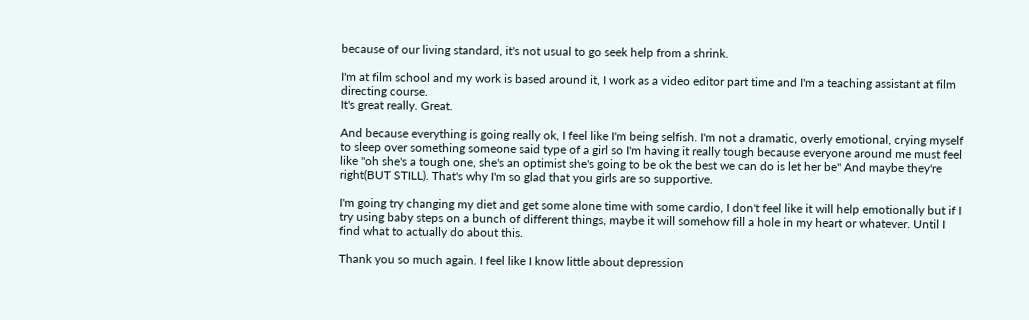because of our living standard, it's not usual to go seek help from a shrink.

I'm at film school and my work is based around it, I work as a video editor part time and I'm a teaching assistant at film directing course.
It's great really. Great.

And because everything is going really ok, I feel like I'm being selfish. I'm not a dramatic, overly emotional, crying myself to sleep over something someone said type of a girl so I'm having it really tough because everyone around me must feel like "oh she's a tough one, she's an optimist she's going to be ok the best we can do is let her be" And maybe they're right(BUT STILL). That's why I'm so glad that you girls are so supportive.

I'm going try changing my diet and get some alone time with some cardio, I don't feel like it will help emotionally but if I try using baby steps on a bunch of different things, maybe it will somehow fill a hole in my heart or whatever. Until I find what to actually do about this.

Thank you so much again. I feel like I know little about depression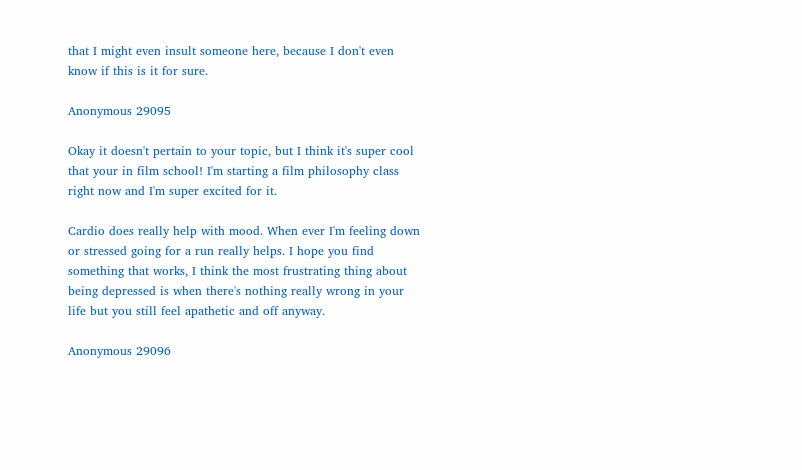that I might even insult someone here, because I don't even know if this is it for sure.

Anonymous 29095

Okay it doesn't pertain to your topic, but I think it's super cool that your in film school! I'm starting a film philosophy class right now and I'm super excited for it.

Cardio does really help with mood. When ever I'm feeling down or stressed going for a run really helps. I hope you find something that works, I think the most frustrating thing about being depressed is when there's nothing really wrong in your life but you still feel apathetic and off anyway.

Anonymous 29096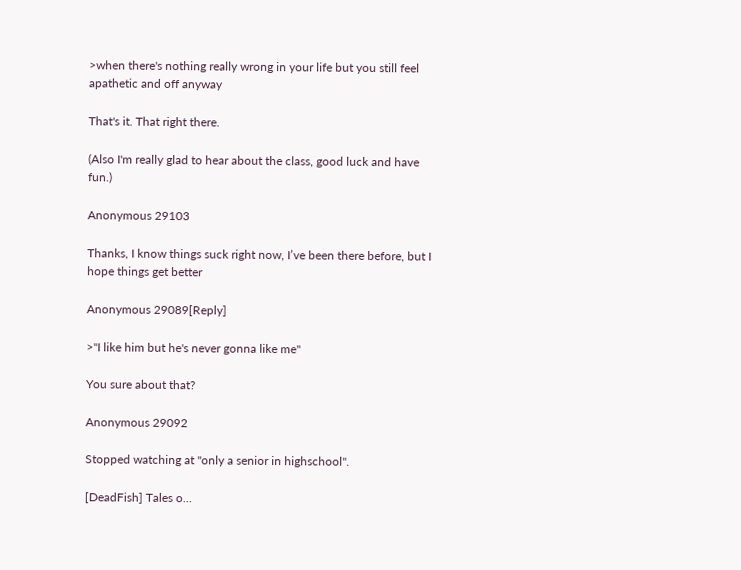>when there's nothing really wrong in your life but you still feel apathetic and off anyway

That's it. That right there.

(Also I'm really glad to hear about the class, good luck and have fun.)

Anonymous 29103

Thanks, I know things suck right now, I’ve been there before, but I hope things get better

Anonymous 29089[Reply]

>"I like him but he's never gonna like me"

You sure about that?

Anonymous 29092

Stopped watching at "only a senior in highschool".

[DeadFish] Tales o…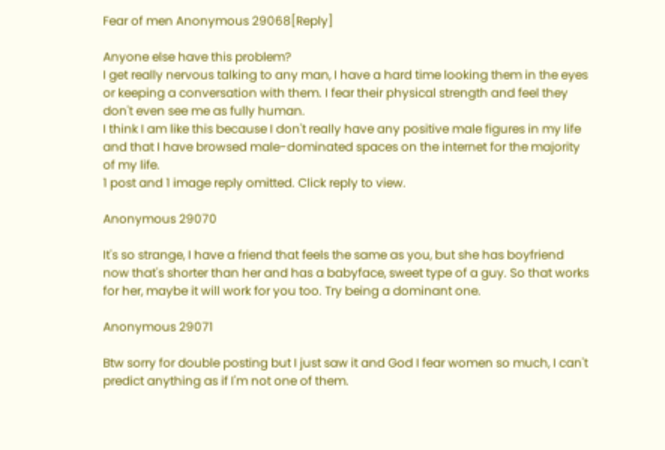Fear of men Anonymous 29068[Reply]

Anyone else have this problem?
I get really nervous talking to any man, I have a hard time looking them in the eyes or keeping a conversation with them. I fear their physical strength and feel they don't even see me as fully human.
I think I am like this because I don't really have any positive male figures in my life and that I have browsed male-dominated spaces on the internet for the majority of my life.
1 post and 1 image reply omitted. Click reply to view.

Anonymous 29070

It's so strange, I have a friend that feels the same as you, but she has boyfriend now that's shorter than her and has a babyface, sweet type of a guy. So that works for her, maybe it will work for you too. Try being a dominant one.

Anonymous 29071

Btw sorry for double posting but I just saw it and God I fear women so much, I can't predict anything as if I'm not one of them.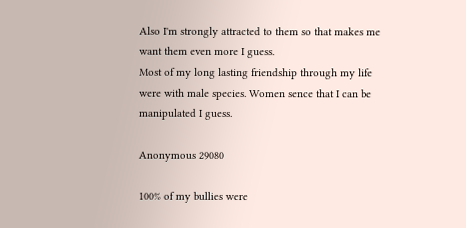Also I'm strongly attracted to them so that makes me want them even more I guess.
Most of my long lasting friendship through my life were with male species. Women sence that I can be manipulated I guess.

Anonymous 29080

100% of my bullies were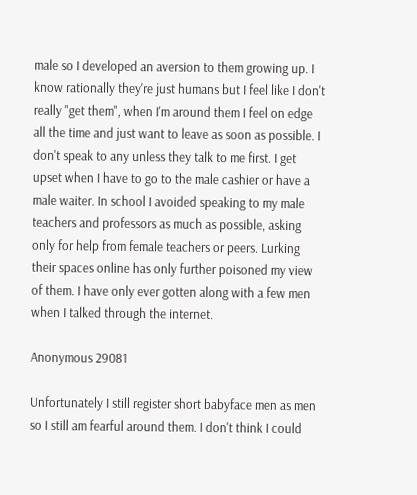male so I developed an aversion to them growing up. I know rationally they're just humans but I feel like I don't really "get them", when I'm around them I feel on edge all the time and just want to leave as soon as possible. I don't speak to any unless they talk to me first. I get upset when I have to go to the male cashier or have a male waiter. In school I avoided speaking to my male teachers and professors as much as possible, asking only for help from female teachers or peers. Lurking their spaces online has only further poisoned my view of them. I have only ever gotten along with a few men when I talked through the internet.

Anonymous 29081

Unfortunately I still register short babyface men as men so I still am fearful around them. I don't think I could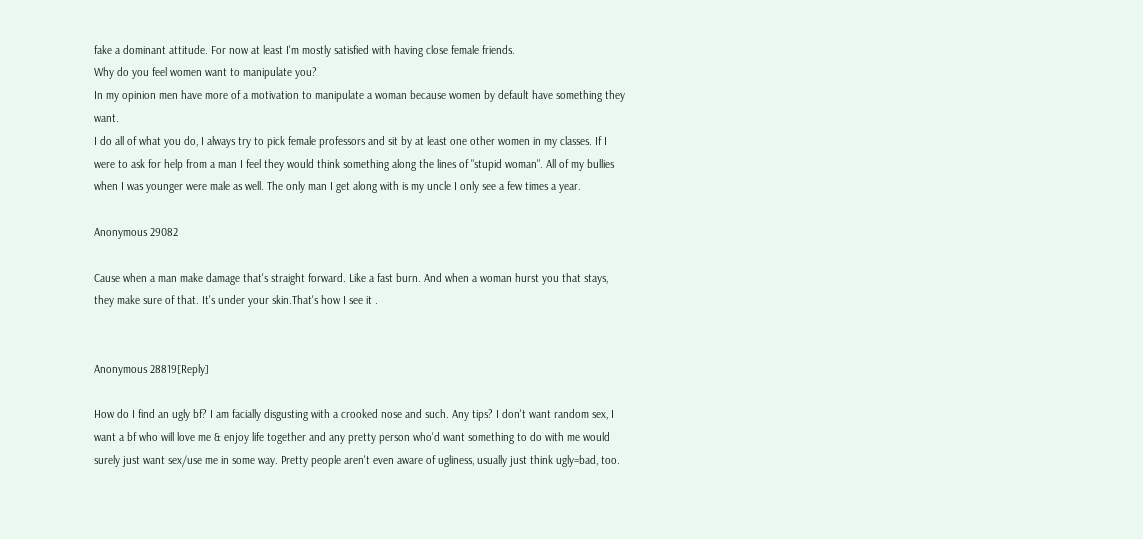fake a dominant attitude. For now at least I'm mostly satisfied with having close female friends.
Why do you feel women want to manipulate you?
In my opinion men have more of a motivation to manipulate a woman because women by default have something they want.
I do all of what you do, I always try to pick female professors and sit by at least one other women in my classes. If I were to ask for help from a man I feel they would think something along the lines of "stupid woman". All of my bullies when I was younger were male as well. The only man I get along with is my uncle I only see a few times a year.

Anonymous 29082

Cause when a man make damage that's straight forward. Like a fast burn. And when a woman hurst you that stays, they make sure of that. It's under your skin.That's how I see it .


Anonymous 28819[Reply]

How do I find an ugly bf? I am facially disgusting with a crooked nose and such. Any tips? I don't want random sex, I want a bf who will love me & enjoy life together and any pretty person who'd want something to do with me would surely just want sex/use me in some way. Pretty people aren't even aware of ugliness, usually just think ugly=bad, too.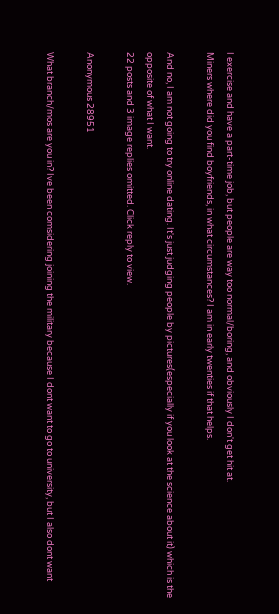I exercise and have a part-time job, but people are way too normal/boring, and obviously I don't get hit at.
Miners where did you find boyfriends, in what circumstances? I am in early twenties if that helps.

And no, I am not going to try online dating. It's just judging people by pictures(especially if you look at the science about it) which is the opposite of what I want.
22 posts and 3 image replies omitted. Click reply to view.

Anonymous 28951

What branch/mos are you in? Ive been comsidering joining the military because I dont want to go to university, but I also dont want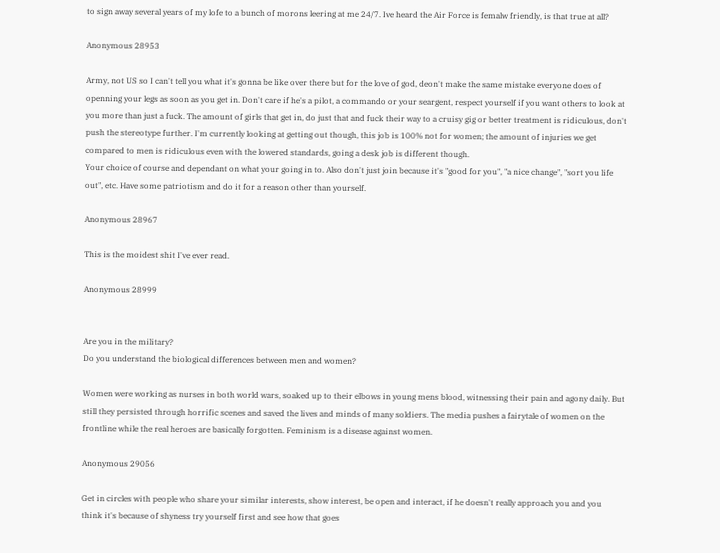to sign away several years of my lofe to a bunch of morons leering at me 24/7. Ive heard the Air Force is femalw friendly, is that true at all?

Anonymous 28953

Army, not US so I can't tell you what it's gonna be like over there but for the love of god, deon't make the same mistake everyone does of openning your legs as soon as you get in. Don't care if he's a pilot, a commando or your seargent, respect yourself if you want others to look at you more than just a fuck. The amount of girls that get in, do just that and fuck their way to a cruisy gig or better treatment is ridiculous, don't push the stereotype further. I'm currently looking at getting out though, this job is 100% not for women; the amount of injuries we get compared to men is ridiculous even with the lowered standards, going a desk job is different though.
Your choice of course and dependant on what your going in to. Also don't just join because it's "good for you", "a nice change", "sort you life out", etc. Have some patriotism and do it for a reason other than yourself.

Anonymous 28967

This is the moidest shit I've ever read.

Anonymous 28999


Are you in the military?
Do you understand the biological differences between men and women?

Women were working as nurses in both world wars, soaked up to their elbows in young mens blood, witnessing their pain and agony daily. But still they persisted through horrific scenes and saved the lives and minds of many soldiers. The media pushes a fairytale of women on the frontline while the real heroes are basically forgotten. Feminism is a disease against women.

Anonymous 29056

Get in circles with people who share your similar interests, show interest, be open and interact, if he doesn't really approach you and you think it's because of shyness try yourself first and see how that goes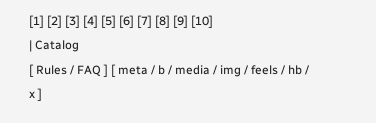[1] [2] [3] [4] [5] [6] [7] [8] [9] [10]
| Catalog
[ Rules / FAQ ] [ meta / b / media / img / feels / hb / x ]